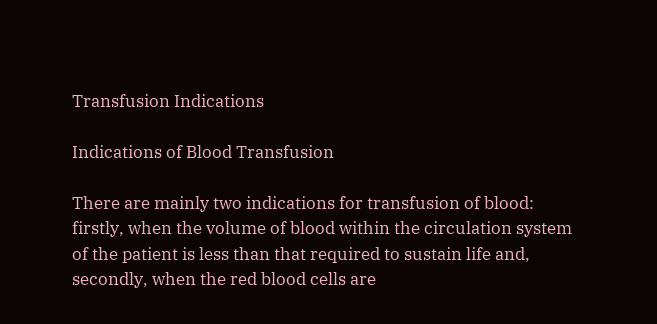Transfusion Indications

Indications of Blood Transfusion

There are mainly two indications for transfusion of blood: firstly, when the volume of blood within the circulation system of the patient is less than that required to sustain life and, secondly, when the red blood cells are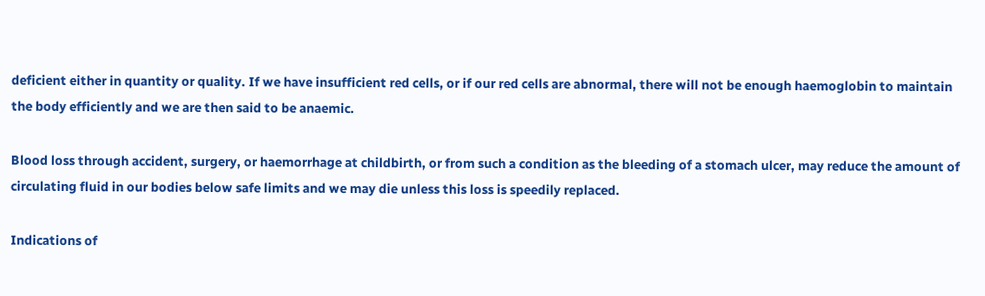deficient either in quantity or quality. If we have insufficient red cells, or if our red cells are abnormal, there will not be enough haemoglobin to maintain the body efficiently and we are then said to be anaemic.

Blood loss through accident, surgery, or haemorrhage at childbirth, or from such a condition as the bleeding of a stomach ulcer, may reduce the amount of circulating fluid in our bodies below safe limits and we may die unless this loss is speedily replaced.

Indications of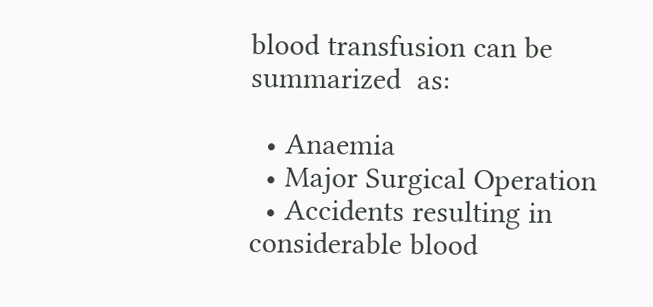blood transfusion can be summarized  as:

  • Anaemia
  • Major Surgical Operation
  • Accidents resulting in considerable blood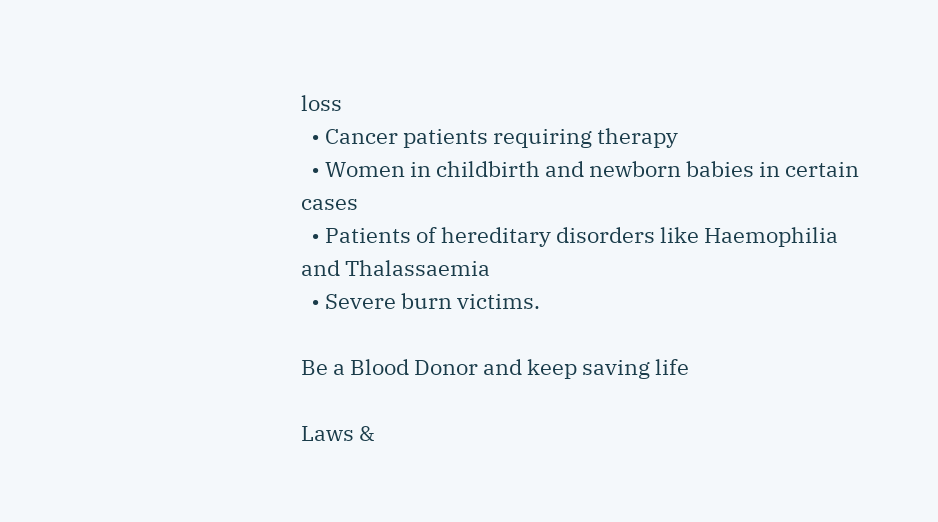loss
  • Cancer patients requiring therapy
  • Women in childbirth and newborn babies in certain cases
  • Patients of hereditary disorders like Haemophilia and Thalassaemia
  • Severe burn victims.

Be a Blood Donor and keep saving life

Laws &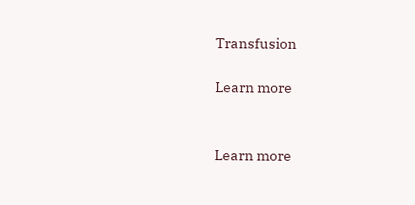Transfusion

Learn more


Learn more